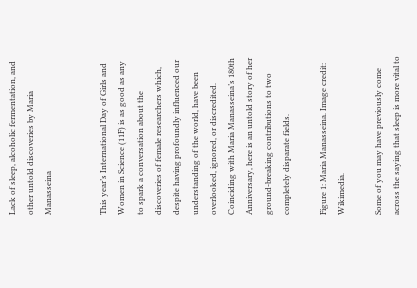Lack of sleep, alcoholic fermentation, and other untold discoveries by Maria Manasseina


This year’s International Day of Girls and Women in Science (11F) is as good as any to spark a conversation about the discoveries of female researchers which, despite having profoundly influenced our understanding of the world, have been overlooked, ignored, or discredited. Coinciding with Maria Manasseina’s 180th Anniversary, here is an untold story of her ground-breaking contributions to two completely disparate fields.

Figure 1: Maria Manasseina. Image credit: Wikimedia.

Some of you may have previously come across the saying that sleep is more vital to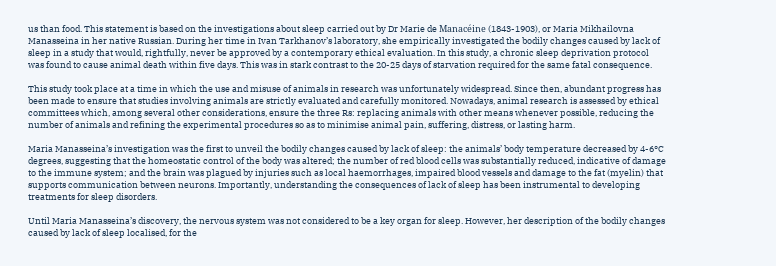us than food. This statement is based on the investigations about sleep carried out by Dr Marie de Manacéine (1843-1903), or Maria Mikhailovna Manasseina in her native Russian. During her time in Ivan Tarkhanov’s laboratory, she empirically investigated the bodily changes caused by lack of sleep in a study that would, rightfully, never be approved by a contemporary ethical evaluation. In this study, a chronic sleep deprivation protocol was found to cause animal death within five days. This was in stark contrast to the 20-25 days of starvation required for the same fatal consequence.

This study took place at a time in which the use and misuse of animals in research was unfortunately widespread. Since then, abundant progress has been made to ensure that studies involving animals are strictly evaluated and carefully monitored. Nowadays, animal research is assessed by ethical committees which, among several other considerations, ensure the three Rs: replacing animals with other means whenever possible, reducing the number of animals and refining the experimental procedures so as to minimise animal pain, suffering, distress, or lasting harm.

Maria Manasseina’s investigation was the first to unveil the bodily changes caused by lack of sleep: the animals’ body temperature decreased by 4-6°C degrees, suggesting that the homeostatic control of the body was altered; the number of red blood cells was substantially reduced, indicative of damage to the immune system; and the brain was plagued by injuries such as local haemorrhages, impaired blood vessels and damage to the fat (myelin) that supports communication between neurons. Importantly, understanding the consequences of lack of sleep has been instrumental to developing treatments for sleep disorders.

Until Maria Manasseina’s discovery, the nervous system was not considered to be a key organ for sleep. However, her description of the bodily changes caused by lack of sleep localised, for the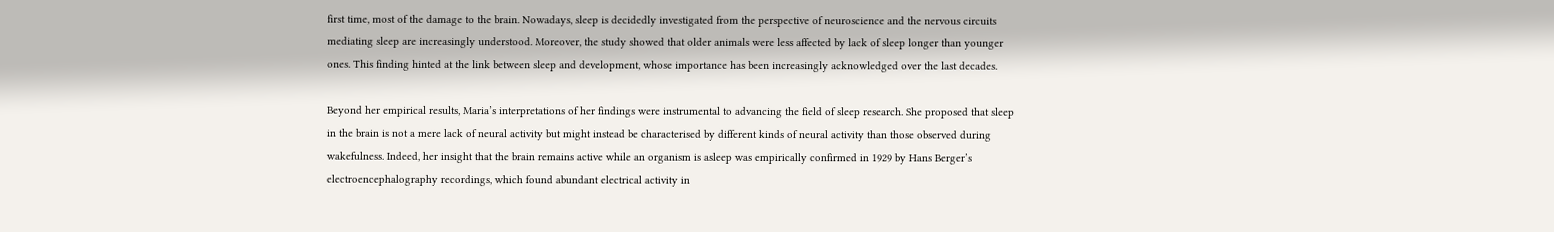first time, most of the damage to the brain. Nowadays, sleep is decidedly investigated from the perspective of neuroscience and the nervous circuits mediating sleep are increasingly understood. Moreover, the study showed that older animals were less affected by lack of sleep longer than younger ones. This finding hinted at the link between sleep and development, whose importance has been increasingly acknowledged over the last decades.

Beyond her empirical results, Maria’s interpretations of her findings were instrumental to advancing the field of sleep research. She proposed that sleep in the brain is not a mere lack of neural activity but might instead be characterised by different kinds of neural activity than those observed during wakefulness. Indeed, her insight that the brain remains active while an organism is asleep was empirically confirmed in 1929 by Hans Berger’s electroencephalography recordings, which found abundant electrical activity in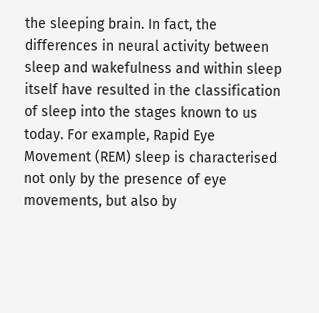the sleeping brain. In fact, the differences in neural activity between sleep and wakefulness and within sleep itself have resulted in the classification of sleep into the stages known to us today. For example, Rapid Eye Movement (REM) sleep is characterised not only by the presence of eye movements, but also by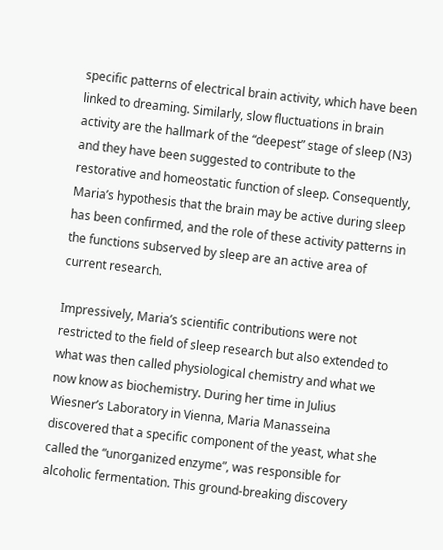specific patterns of electrical brain activity, which have been linked to dreaming. Similarly, slow fluctuations in brain activity are the hallmark of the “deepest” stage of sleep (N3) and they have been suggested to contribute to the restorative and homeostatic function of sleep. Consequently, Maria’s hypothesis that the brain may be active during sleep has been confirmed, and the role of these activity patterns in the functions subserved by sleep are an active area of current research.

Impressively, Maria’s scientific contributions were not restricted to the field of sleep research but also extended to what was then called physiological chemistry and what we now know as biochemistry. During her time in Julius Wiesner’s Laboratory in Vienna, Maria Manasseina discovered that a specific component of the yeast, what she called the “unorganized enzyme”, was responsible for alcoholic fermentation. This ground-breaking discovery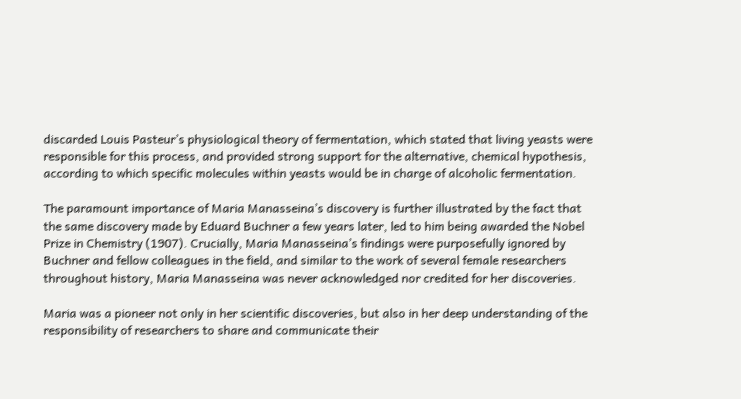discarded Louis Pasteur’s physiological theory of fermentation, which stated that living yeasts were responsible for this process, and provided strong support for the alternative, chemical hypothesis, according to which specific molecules within yeasts would be in charge of alcoholic fermentation.

The paramount importance of Maria Manasseina’s discovery is further illustrated by the fact that the same discovery made by Eduard Buchner a few years later, led to him being awarded the Nobel Prize in Chemistry (1907). Crucially, Maria Manasseina’s findings were purposefully ignored by Buchner and fellow colleagues in the field, and similar to the work of several female researchers throughout history, Maria Manasseina was never acknowledged nor credited for her discoveries.

Maria was a pioneer not only in her scientific discoveries, but also in her deep understanding of the responsibility of researchers to share and communicate their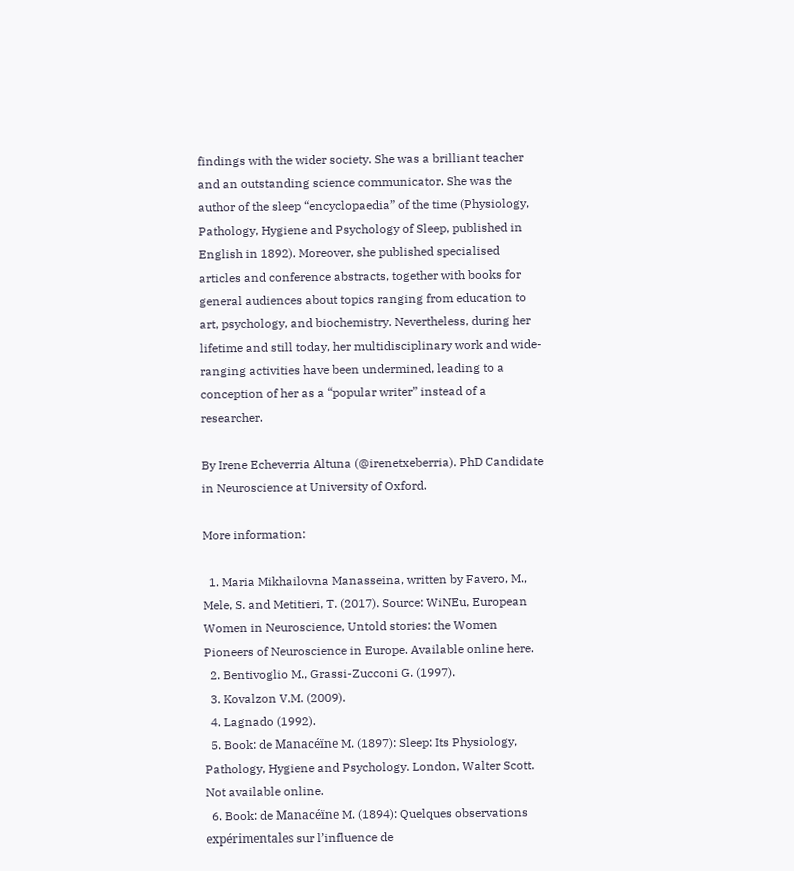findings with the wider society. She was a brilliant teacher and an outstanding science communicator. She was the author of the sleep “encyclopaedia” of the time (Physiology, Pathology, Hygiene and Psychology of Sleep, published in English in 1892). Moreover, she published specialised articles and conference abstracts, together with books for general audiences about topics ranging from education to art, psychology, and biochemistry. Nevertheless, during her lifetime and still today, her multidisciplinary work and wide-ranging activities have been undermined, leading to a conception of her as a “popular writer” instead of a researcher.

By Irene Echeverria Altuna (@irenetxeberria). PhD Candidate in Neuroscience at University of Oxford.

More information:

  1. Maria Mikhailovna Manasseina, written by Favero, M., Mele, S. and Metitieri, T. (2017). Source: WiNEu, European Women in Neuroscience, Untold stories: the Women Pioneers of Neuroscience in Europe. Available online here.
  2. Bentivoglio M., Grassi-Zucconi G. (1997).
  3. Kovalzon V.M. (2009).
  4. Lagnado (1992).
  5. Book: de Manacéïne M. (1897): Sleep: Its Physiology, Pathology, Hygiene and Psychology. London, Walter Scott. Not available online.
  6. Book: de Manacéïne M. (1894): Quelques observations expérimentales sur l’influence de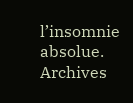l’insomnie absolue. Archives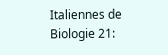Italiennes de Biologie 21: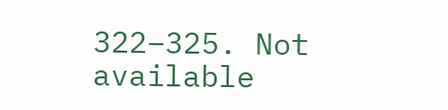322–325. Not available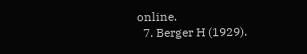online.
  7. Berger H (1929).